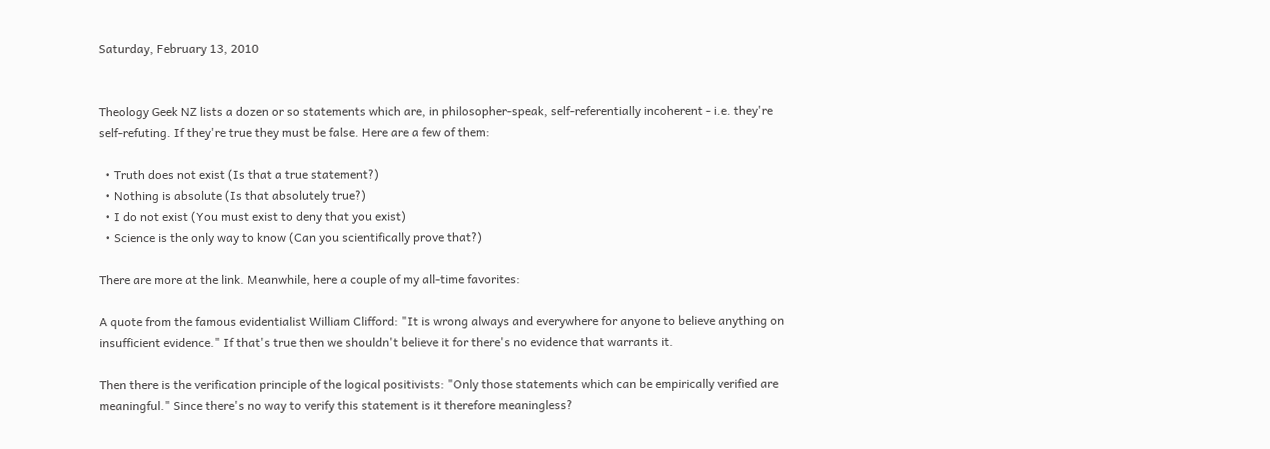Saturday, February 13, 2010


Theology Geek NZ lists a dozen or so statements which are, in philosopher-speak, self-referentially incoherent - i.e. they're self-refuting. If they're true they must be false. Here are a few of them:

  • Truth does not exist (Is that a true statement?)
  • Nothing is absolute (Is that absolutely true?)
  • I do not exist (You must exist to deny that you exist)
  • Science is the only way to know (Can you scientifically prove that?)

There are more at the link. Meanwhile, here a couple of my all-time favorites:

A quote from the famous evidentialist William Clifford: "It is wrong always and everywhere for anyone to believe anything on insufficient evidence." If that's true then we shouldn't believe it for there's no evidence that warrants it.

Then there is the verification principle of the logical positivists: "Only those statements which can be empirically verified are meaningful." Since there's no way to verify this statement is it therefore meaningless?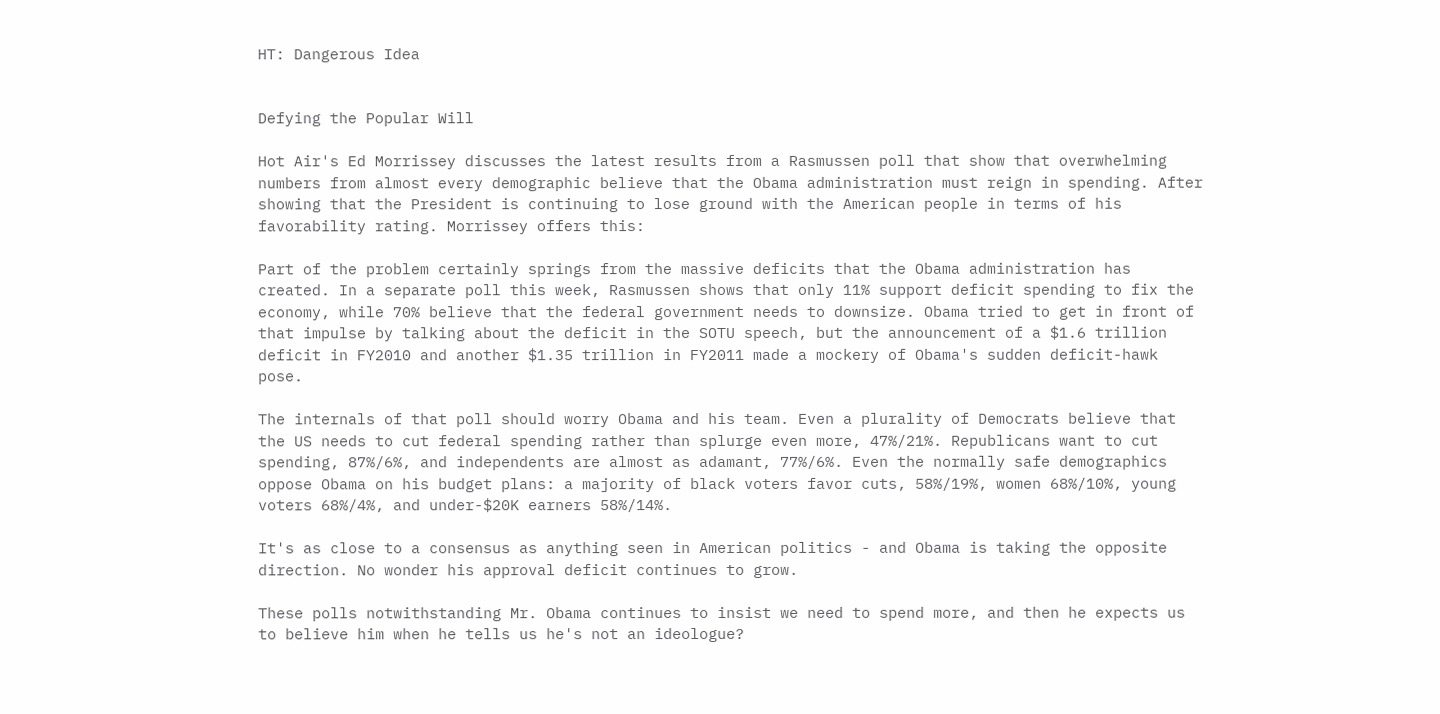HT: Dangerous Idea


Defying the Popular Will

Hot Air's Ed Morrissey discusses the latest results from a Rasmussen poll that show that overwhelming numbers from almost every demographic believe that the Obama administration must reign in spending. After showing that the President is continuing to lose ground with the American people in terms of his favorability rating. Morrissey offers this:

Part of the problem certainly springs from the massive deficits that the Obama administration has created. In a separate poll this week, Rasmussen shows that only 11% support deficit spending to fix the economy, while 70% believe that the federal government needs to downsize. Obama tried to get in front of that impulse by talking about the deficit in the SOTU speech, but the announcement of a $1.6 trillion deficit in FY2010 and another $1.35 trillion in FY2011 made a mockery of Obama's sudden deficit-hawk pose.

The internals of that poll should worry Obama and his team. Even a plurality of Democrats believe that the US needs to cut federal spending rather than splurge even more, 47%/21%. Republicans want to cut spending, 87%/6%, and independents are almost as adamant, 77%/6%. Even the normally safe demographics oppose Obama on his budget plans: a majority of black voters favor cuts, 58%/19%, women 68%/10%, young voters 68%/4%, and under-$20K earners 58%/14%.

It's as close to a consensus as anything seen in American politics - and Obama is taking the opposite direction. No wonder his approval deficit continues to grow.

These polls notwithstanding Mr. Obama continues to insist we need to spend more, and then he expects us to believe him when he tells us he's not an ideologue?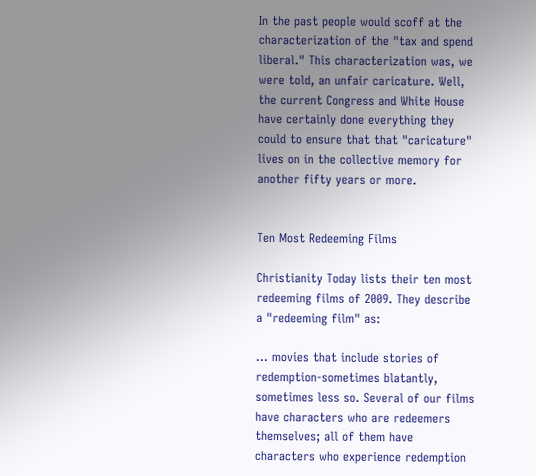In the past people would scoff at the characterization of the "tax and spend liberal." This characterization was, we were told, an unfair caricature. Well, the current Congress and White House have certainly done everything they could to ensure that that "caricature" lives on in the collective memory for another fifty years or more.


Ten Most Redeeming Films

Christianity Today lists their ten most redeeming films of 2009. They describe a "redeeming film" as:

... movies that include stories of redemption-sometimes blatantly, sometimes less so. Several of our films have characters who are redeemers themselves; all of them have characters who experience redemption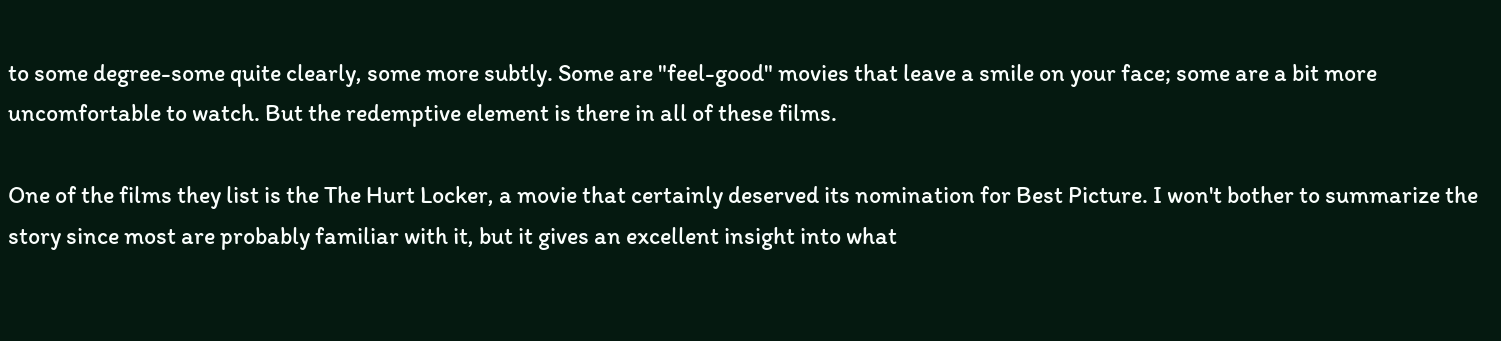to some degree-some quite clearly, some more subtly. Some are "feel-good" movies that leave a smile on your face; some are a bit more uncomfortable to watch. But the redemptive element is there in all of these films.

One of the films they list is the The Hurt Locker, a movie that certainly deserved its nomination for Best Picture. I won't bother to summarize the story since most are probably familiar with it, but it gives an excellent insight into what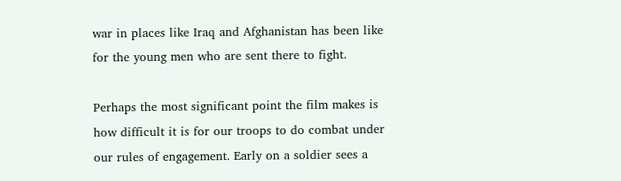war in places like Iraq and Afghanistan has been like for the young men who are sent there to fight.

Perhaps the most significant point the film makes is how difficult it is for our troops to do combat under our rules of engagement. Early on a soldier sees a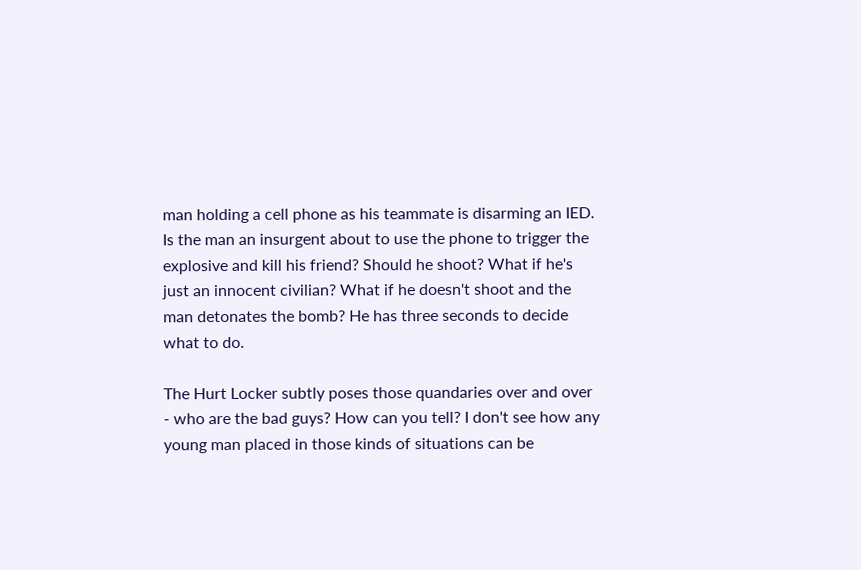man holding a cell phone as his teammate is disarming an IED. Is the man an insurgent about to use the phone to trigger the explosive and kill his friend? Should he shoot? What if he's just an innocent civilian? What if he doesn't shoot and the man detonates the bomb? He has three seconds to decide what to do.

The Hurt Locker subtly poses those quandaries over and over - who are the bad guys? How can you tell? I don't see how any young man placed in those kinds of situations can be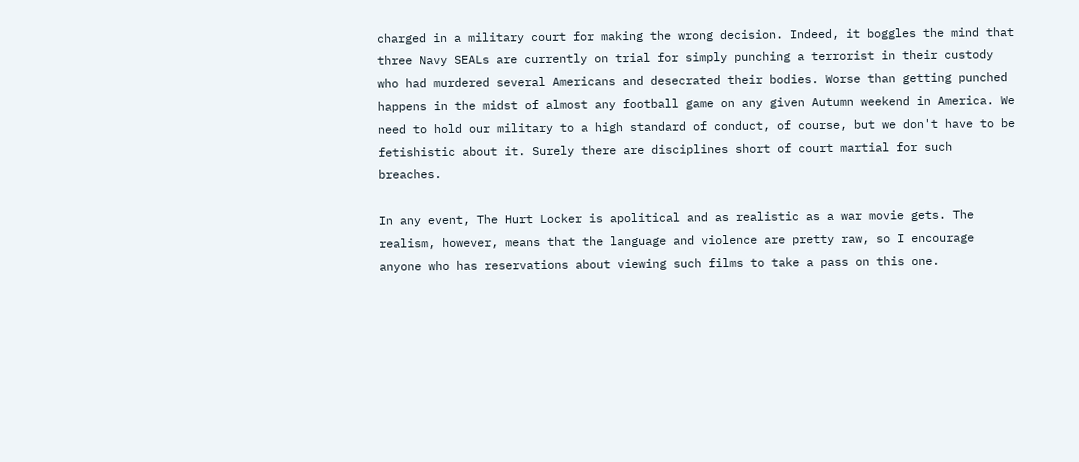charged in a military court for making the wrong decision. Indeed, it boggles the mind that three Navy SEALs are currently on trial for simply punching a terrorist in their custody who had murdered several Americans and desecrated their bodies. Worse than getting punched happens in the midst of almost any football game on any given Autumn weekend in America. We need to hold our military to a high standard of conduct, of course, but we don't have to be fetishistic about it. Surely there are disciplines short of court martial for such breaches.

In any event, The Hurt Locker is apolitical and as realistic as a war movie gets. The realism, however, means that the language and violence are pretty raw, so I encourage anyone who has reservations about viewing such films to take a pass on this one.